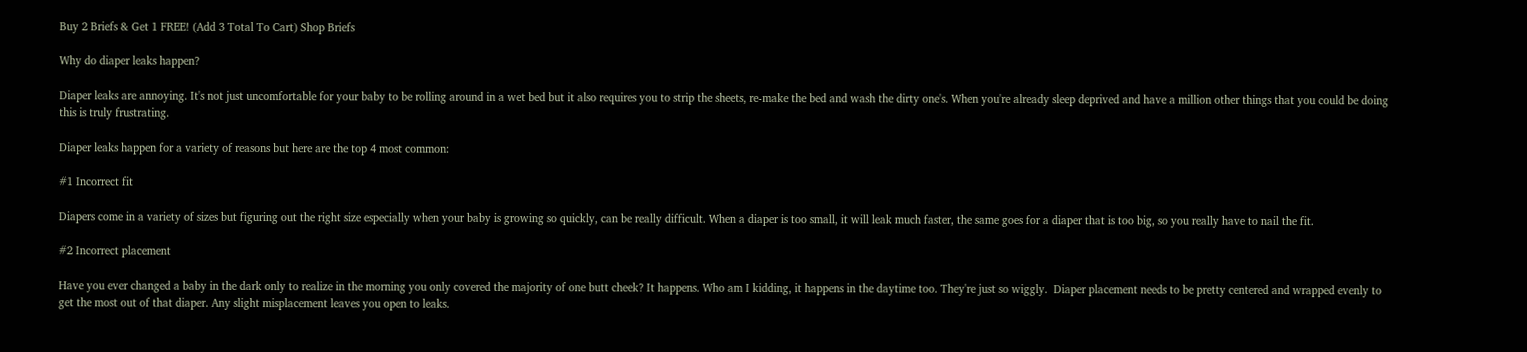Buy 2 Briefs & Get 1 FREE! (Add 3 Total To Cart) Shop Briefs

Why do diaper leaks happen?

Diaper leaks are annoying. It's not just uncomfortable for your baby to be rolling around in a wet bed but it also requires you to strip the sheets, re-make the bed and wash the dirty one's. When you're already sleep deprived and have a million other things that you could be doing this is truly frustrating.

Diaper leaks happen for a variety of reasons but here are the top 4 most common:

#1 Incorrect fit

Diapers come in a variety of sizes but figuring out the right size especially when your baby is growing so quickly, can be really difficult. When a diaper is too small, it will leak much faster, the same goes for a diaper that is too big, so you really have to nail the fit.

#2 Incorrect placement

Have you ever changed a baby in the dark only to realize in the morning you only covered the majority of one butt cheek? It happens. Who am I kidding, it happens in the daytime too. They're just so wiggly.  Diaper placement needs to be pretty centered and wrapped evenly to get the most out of that diaper. Any slight misplacement leaves you open to leaks.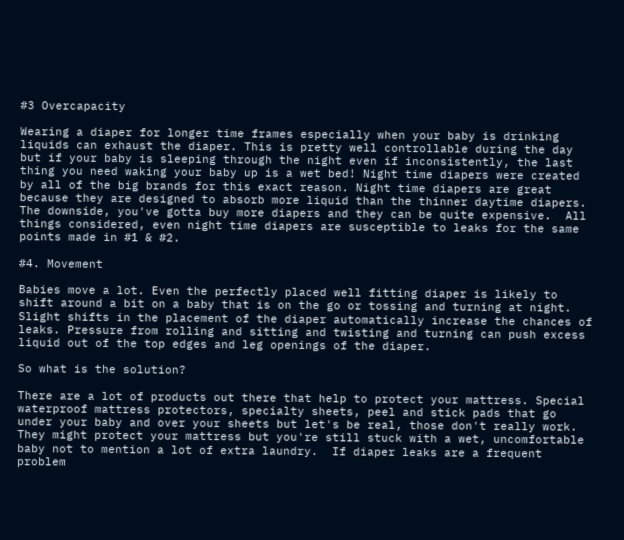#3 Overcapacity

Wearing a diaper for longer time frames especially when your baby is drinking liquids can exhaust the diaper. This is pretty well controllable during the day but if your baby is sleeping through the night even if inconsistently, the last thing you need waking your baby up is a wet bed! Night time diapers were created by all of the big brands for this exact reason. Night time diapers are great because they are designed to absorb more liquid than the thinner daytime diapers. The downside, you've gotta buy more diapers and they can be quite expensive.  All things considered, even night time diapers are susceptible to leaks for the same points made in #1 & #2.

#4. Movement

Babies move a lot. Even the perfectly placed well fitting diaper is likely to shift around a bit on a baby that is on the go or tossing and turning at night. Slight shifts in the placement of the diaper automatically increase the chances of leaks. Pressure from rolling and sitting and twisting and turning can push excess liquid out of the top edges and leg openings of the diaper.

So what is the solution?

There are a lot of products out there that help to protect your mattress. Special waterproof mattress protectors, specialty sheets, peel and stick pads that go under your baby and over your sheets but let's be real, those don't really work. They might protect your mattress but you're still stuck with a wet, uncomfortable baby not to mention a lot of extra laundry.  If diaper leaks are a frequent problem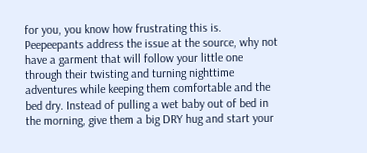for you, you know how frustrating this is. Peepeepants address the issue at the source, why not have a garment that will follow your little one through their twisting and turning nighttime adventures while keeping them comfortable and the bed dry. Instead of pulling a wet baby out of bed in the morning, give them a big DRY hug and start your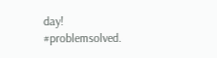day! #problemsolved.